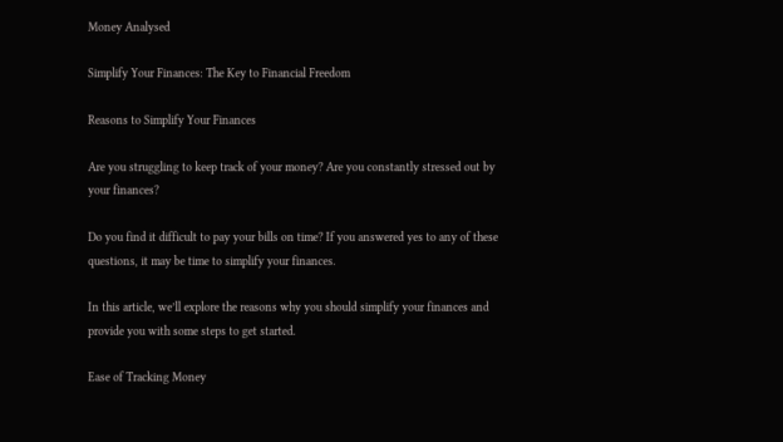Money Analysed

Simplify Your Finances: The Key to Financial Freedom

Reasons to Simplify Your Finances

Are you struggling to keep track of your money? Are you constantly stressed out by your finances?

Do you find it difficult to pay your bills on time? If you answered yes to any of these questions, it may be time to simplify your finances.

In this article, we’ll explore the reasons why you should simplify your finances and provide you with some steps to get started.

Ease of Tracking Money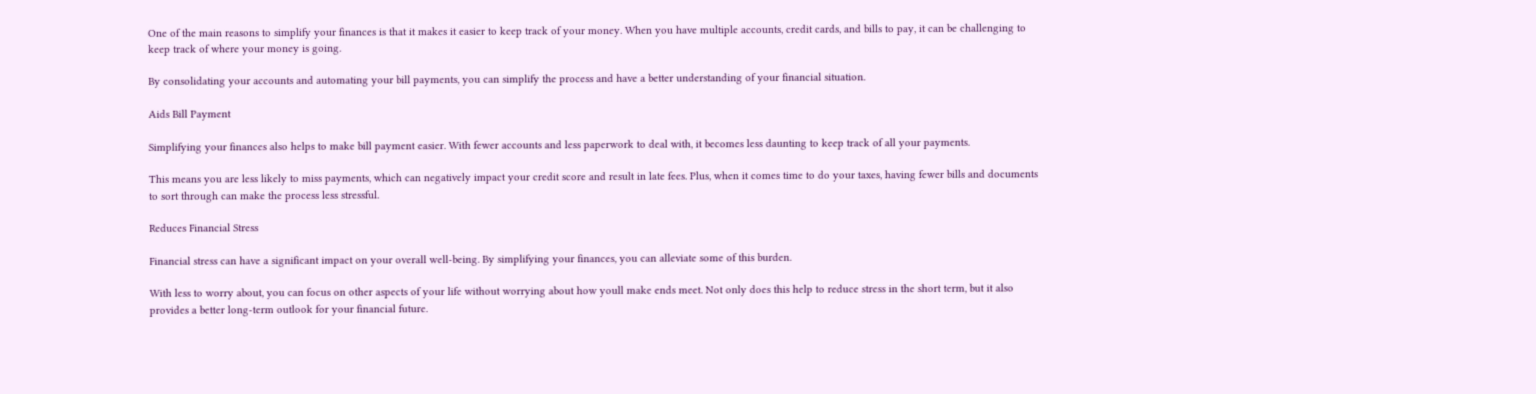One of the main reasons to simplify your finances is that it makes it easier to keep track of your money. When you have multiple accounts, credit cards, and bills to pay, it can be challenging to keep track of where your money is going.

By consolidating your accounts and automating your bill payments, you can simplify the process and have a better understanding of your financial situation.

Aids Bill Payment

Simplifying your finances also helps to make bill payment easier. With fewer accounts and less paperwork to deal with, it becomes less daunting to keep track of all your payments.

This means you are less likely to miss payments, which can negatively impact your credit score and result in late fees. Plus, when it comes time to do your taxes, having fewer bills and documents to sort through can make the process less stressful.

Reduces Financial Stress

Financial stress can have a significant impact on your overall well-being. By simplifying your finances, you can alleviate some of this burden.

With less to worry about, you can focus on other aspects of your life without worrying about how youll make ends meet. Not only does this help to reduce stress in the short term, but it also provides a better long-term outlook for your financial future.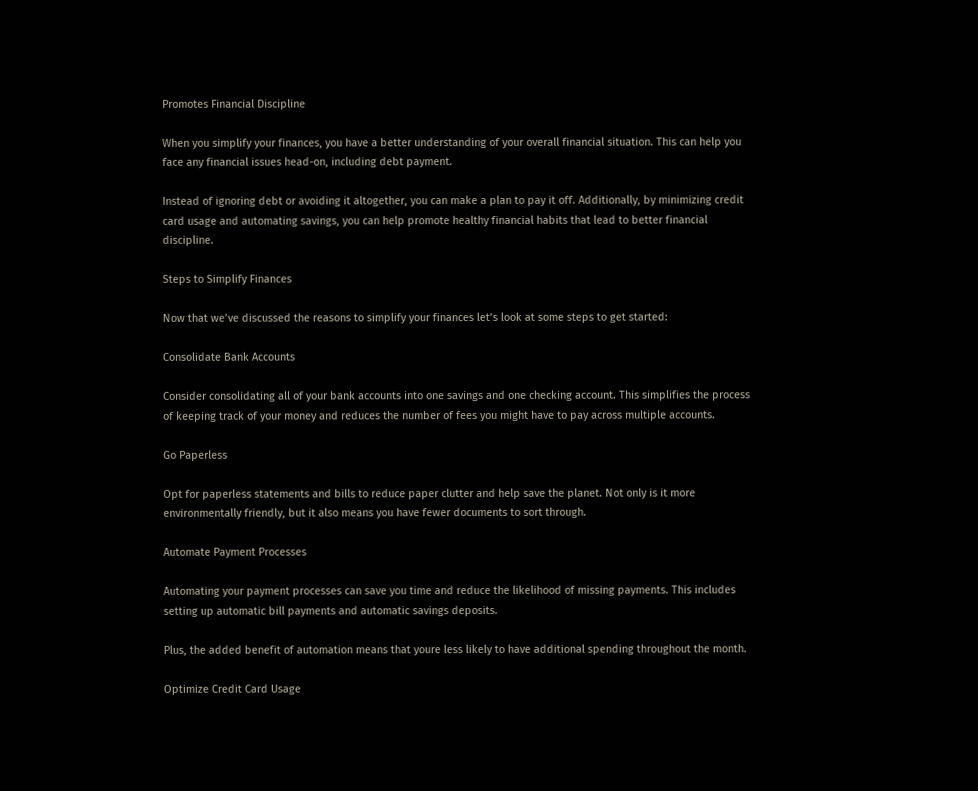Promotes Financial Discipline

When you simplify your finances, you have a better understanding of your overall financial situation. This can help you face any financial issues head-on, including debt payment.

Instead of ignoring debt or avoiding it altogether, you can make a plan to pay it off. Additionally, by minimizing credit card usage and automating savings, you can help promote healthy financial habits that lead to better financial discipline.

Steps to Simplify Finances

Now that we’ve discussed the reasons to simplify your finances let’s look at some steps to get started:

Consolidate Bank Accounts

Consider consolidating all of your bank accounts into one savings and one checking account. This simplifies the process of keeping track of your money and reduces the number of fees you might have to pay across multiple accounts.

Go Paperless

Opt for paperless statements and bills to reduce paper clutter and help save the planet. Not only is it more environmentally friendly, but it also means you have fewer documents to sort through.

Automate Payment Processes

Automating your payment processes can save you time and reduce the likelihood of missing payments. This includes setting up automatic bill payments and automatic savings deposits.

Plus, the added benefit of automation means that youre less likely to have additional spending throughout the month.

Optimize Credit Card Usage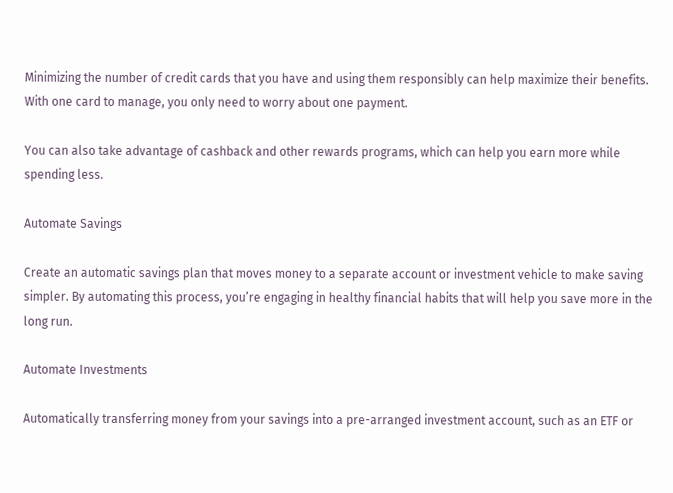Minimizing the number of credit cards that you have and using them responsibly can help maximize their benefits. With one card to manage, you only need to worry about one payment.

You can also take advantage of cashback and other rewards programs, which can help you earn more while spending less.

Automate Savings

Create an automatic savings plan that moves money to a separate account or investment vehicle to make saving simpler. By automating this process, you’re engaging in healthy financial habits that will help you save more in the long run.

Automate Investments

Automatically transferring money from your savings into a pre-arranged investment account, such as an ETF or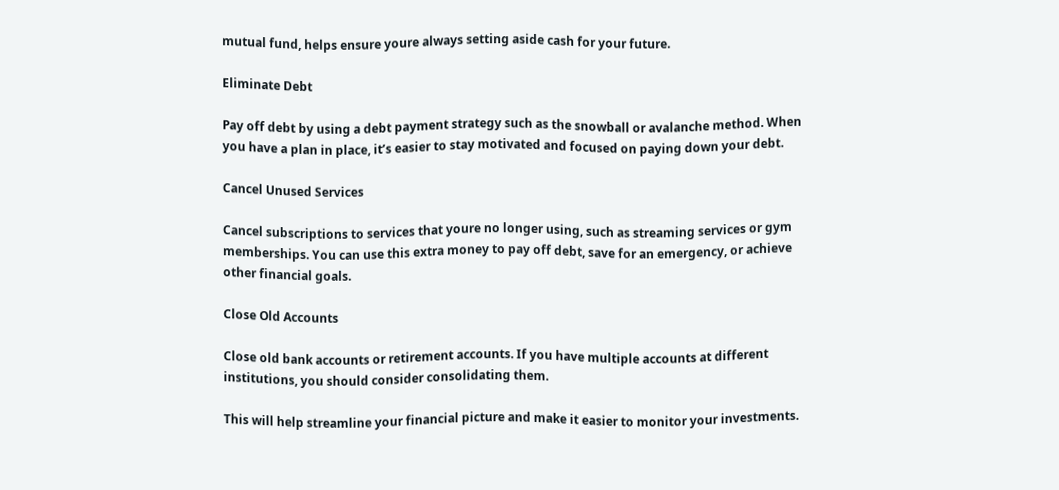mutual fund, helps ensure youre always setting aside cash for your future.

Eliminate Debt

Pay off debt by using a debt payment strategy such as the snowball or avalanche method. When you have a plan in place, it’s easier to stay motivated and focused on paying down your debt.

Cancel Unused Services

Cancel subscriptions to services that youre no longer using, such as streaming services or gym memberships. You can use this extra money to pay off debt, save for an emergency, or achieve other financial goals.

Close Old Accounts

Close old bank accounts or retirement accounts. If you have multiple accounts at different institutions, you should consider consolidating them.

This will help streamline your financial picture and make it easier to monitor your investments.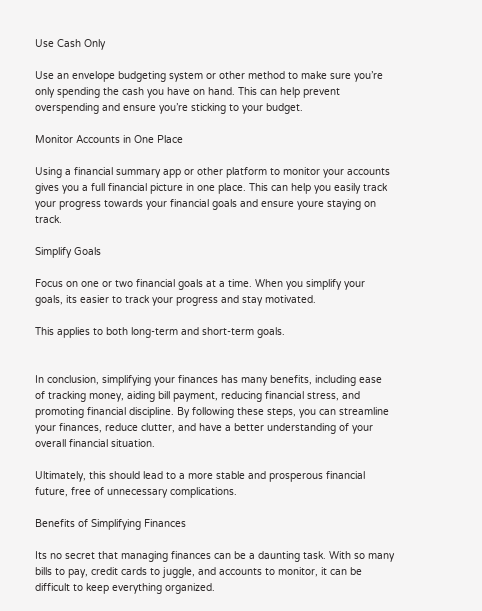Use Cash Only

Use an envelope budgeting system or other method to make sure you’re only spending the cash you have on hand. This can help prevent overspending and ensure you’re sticking to your budget.

Monitor Accounts in One Place

Using a financial summary app or other platform to monitor your accounts gives you a full financial picture in one place. This can help you easily track your progress towards your financial goals and ensure youre staying on track.

Simplify Goals

Focus on one or two financial goals at a time. When you simplify your goals, its easier to track your progress and stay motivated.

This applies to both long-term and short-term goals.


In conclusion, simplifying your finances has many benefits, including ease of tracking money, aiding bill payment, reducing financial stress, and promoting financial discipline. By following these steps, you can streamline your finances, reduce clutter, and have a better understanding of your overall financial situation.

Ultimately, this should lead to a more stable and prosperous financial future, free of unnecessary complications.

Benefits of Simplifying Finances

Its no secret that managing finances can be a daunting task. With so many bills to pay, credit cards to juggle, and accounts to monitor, it can be difficult to keep everything organized.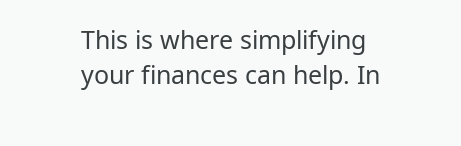This is where simplifying your finances can help. In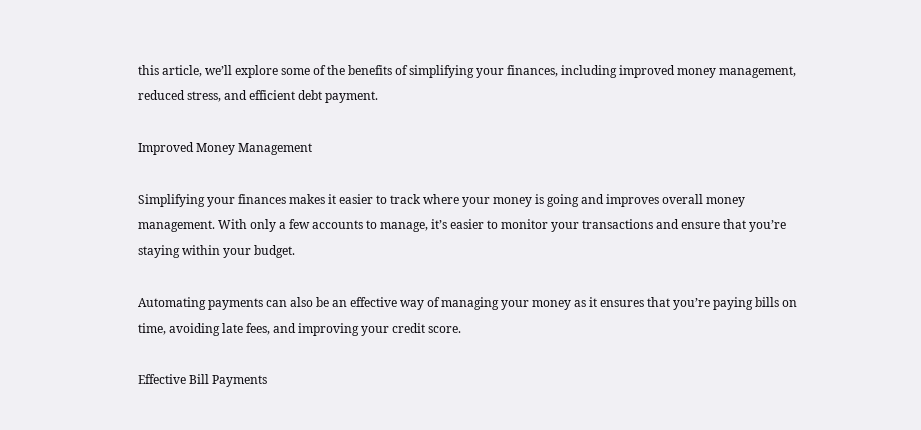this article, we’ll explore some of the benefits of simplifying your finances, including improved money management, reduced stress, and efficient debt payment.

Improved Money Management

Simplifying your finances makes it easier to track where your money is going and improves overall money management. With only a few accounts to manage, it’s easier to monitor your transactions and ensure that you’re staying within your budget.

Automating payments can also be an effective way of managing your money as it ensures that you’re paying bills on time, avoiding late fees, and improving your credit score.

Effective Bill Payments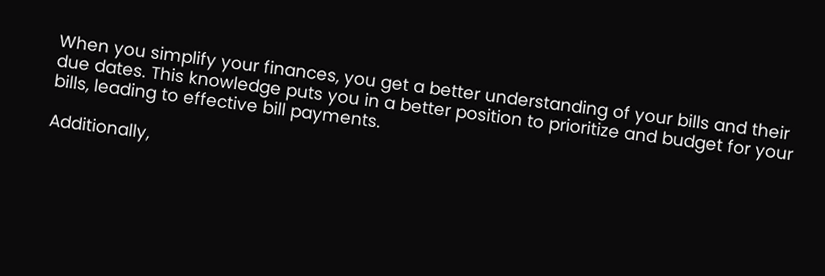When you simplify your finances, you get a better understanding of your bills and their due dates. This knowledge puts you in a better position to prioritize and budget for your bills, leading to effective bill payments.

Additionally,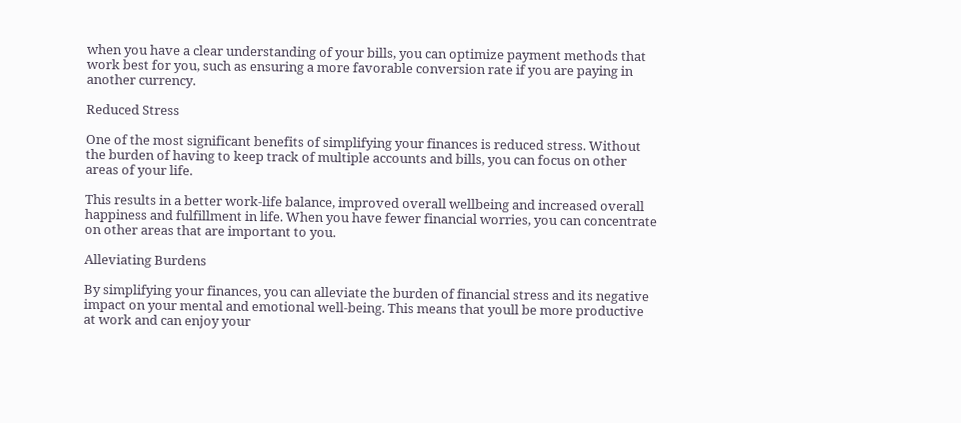when you have a clear understanding of your bills, you can optimize payment methods that work best for you, such as ensuring a more favorable conversion rate if you are paying in another currency.

Reduced Stress

One of the most significant benefits of simplifying your finances is reduced stress. Without the burden of having to keep track of multiple accounts and bills, you can focus on other areas of your life.

This results in a better work-life balance, improved overall wellbeing and increased overall happiness and fulfillment in life. When you have fewer financial worries, you can concentrate on other areas that are important to you.

Alleviating Burdens

By simplifying your finances, you can alleviate the burden of financial stress and its negative impact on your mental and emotional well-being. This means that youll be more productive at work and can enjoy your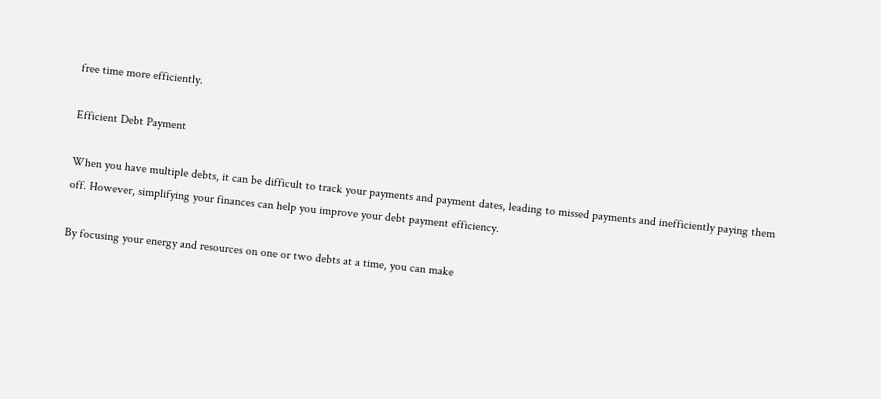free time more efficiently.

Efficient Debt Payment

When you have multiple debts, it can be difficult to track your payments and payment dates, leading to missed payments and inefficiently paying them off. However, simplifying your finances can help you improve your debt payment efficiency.

By focusing your energy and resources on one or two debts at a time, you can make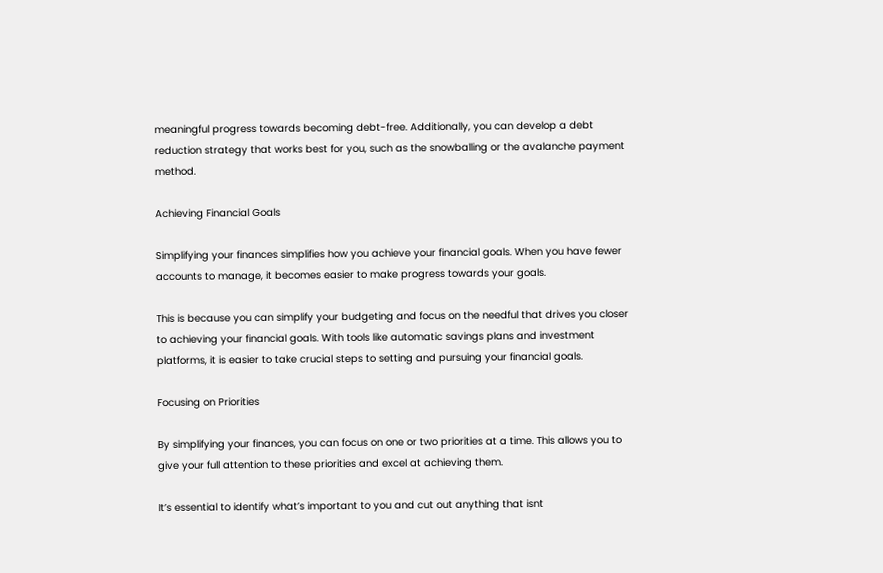meaningful progress towards becoming debt-free. Additionally, you can develop a debt reduction strategy that works best for you, such as the snowballing or the avalanche payment method.

Achieving Financial Goals

Simplifying your finances simplifies how you achieve your financial goals. When you have fewer accounts to manage, it becomes easier to make progress towards your goals.

This is because you can simplify your budgeting and focus on the needful that drives you closer to achieving your financial goals. With tools like automatic savings plans and investment platforms, it is easier to take crucial steps to setting and pursuing your financial goals.

Focusing on Priorities

By simplifying your finances, you can focus on one or two priorities at a time. This allows you to give your full attention to these priorities and excel at achieving them.

It’s essential to identify what’s important to you and cut out anything that isnt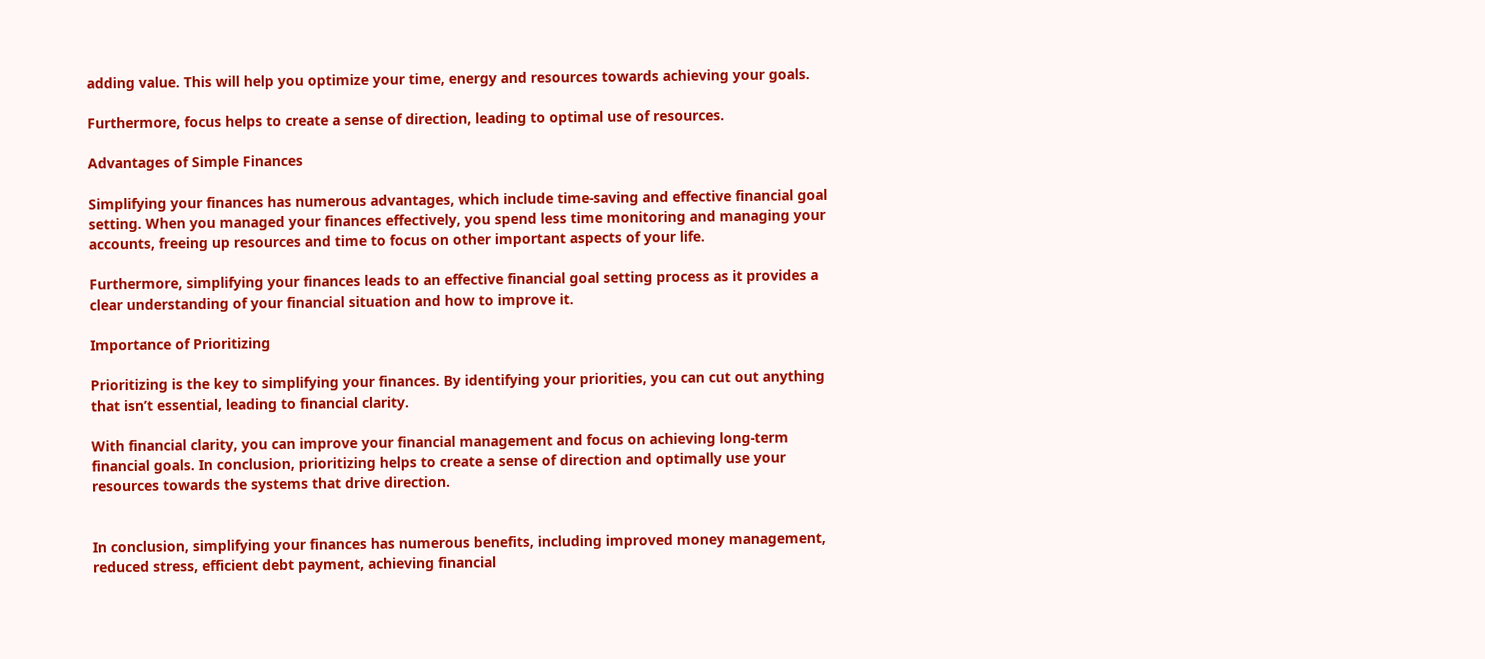adding value. This will help you optimize your time, energy and resources towards achieving your goals.

Furthermore, focus helps to create a sense of direction, leading to optimal use of resources.

Advantages of Simple Finances

Simplifying your finances has numerous advantages, which include time-saving and effective financial goal setting. When you managed your finances effectively, you spend less time monitoring and managing your accounts, freeing up resources and time to focus on other important aspects of your life.

Furthermore, simplifying your finances leads to an effective financial goal setting process as it provides a clear understanding of your financial situation and how to improve it.

Importance of Prioritizing

Prioritizing is the key to simplifying your finances. By identifying your priorities, you can cut out anything that isn’t essential, leading to financial clarity.

With financial clarity, you can improve your financial management and focus on achieving long-term financial goals. In conclusion, prioritizing helps to create a sense of direction and optimally use your resources towards the systems that drive direction.


In conclusion, simplifying your finances has numerous benefits, including improved money management, reduced stress, efficient debt payment, achieving financial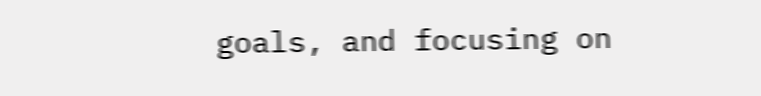goals, and focusing on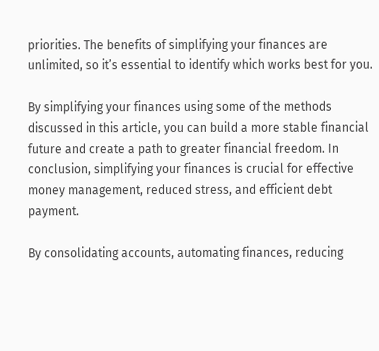priorities. The benefits of simplifying your finances are unlimited, so it’s essential to identify which works best for you.

By simplifying your finances using some of the methods discussed in this article, you can build a more stable financial future and create a path to greater financial freedom. In conclusion, simplifying your finances is crucial for effective money management, reduced stress, and efficient debt payment.

By consolidating accounts, automating finances, reducing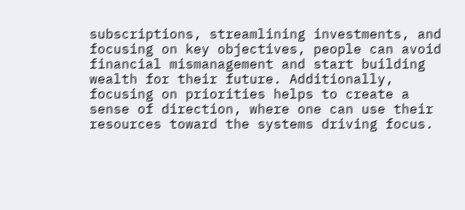subscriptions, streamlining investments, and focusing on key objectives, people can avoid financial mismanagement and start building wealth for their future. Additionally, focusing on priorities helps to create a sense of direction, where one can use their resources toward the systems driving focus.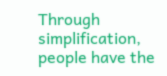Through simplification, people have the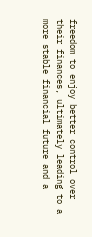freedom to enjoy better control over their finances, ultimately leading to a more stable financial future and a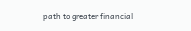path to greater financial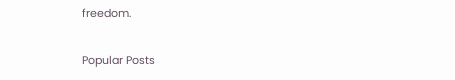freedom.

Popular Posts